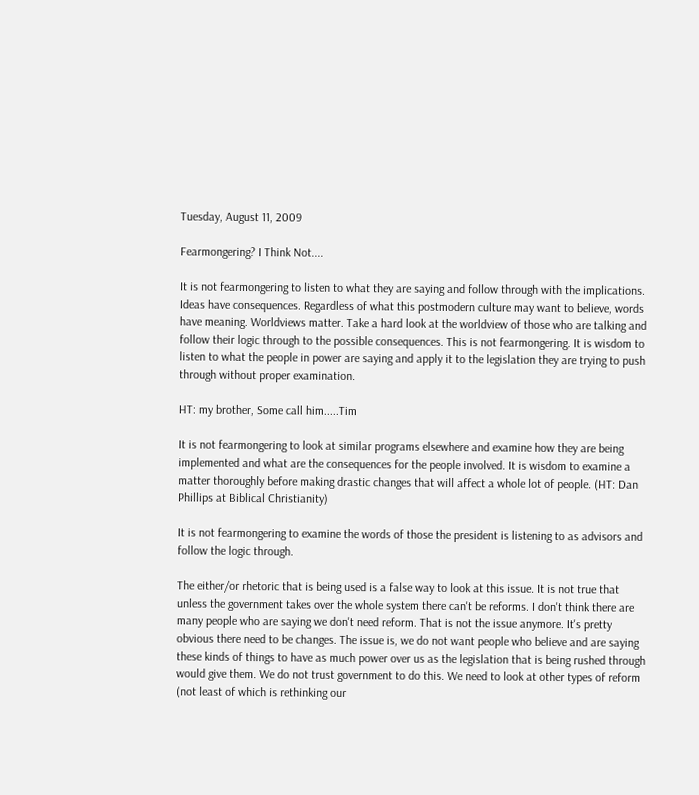Tuesday, August 11, 2009

Fearmongering? I Think Not....

It is not fearmongering to listen to what they are saying and follow through with the implications. Ideas have consequences. Regardless of what this postmodern culture may want to believe, words have meaning. Worldviews matter. Take a hard look at the worldview of those who are talking and follow their logic through to the possible consequences. This is not fearmongering. It is wisdom to listen to what the people in power are saying and apply it to the legislation they are trying to push through without proper examination.

HT: my brother, Some call him.....Tim

It is not fearmongering to look at similar programs elsewhere and examine how they are being implemented and what are the consequences for the people involved. It is wisdom to examine a matter thoroughly before making drastic changes that will affect a whole lot of people. (HT: Dan Phillips at Biblical Christianity)

It is not fearmongering to examine the words of those the president is listening to as advisors and follow the logic through.

The either/or rhetoric that is being used is a false way to look at this issue. It is not true that unless the government takes over the whole system there can't be reforms. I don't think there are many people who are saying we don't need reform. That is not the issue anymore. It's pretty obvious there need to be changes. The issue is, we do not want people who believe and are saying these kinds of things to have as much power over us as the legislation that is being rushed through would give them. We do not trust government to do this. We need to look at other types of reform (not least of which is rethinking our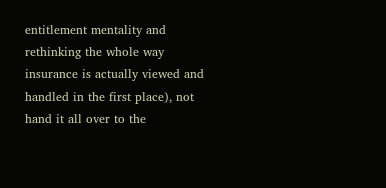entitlement mentality and rethinking the whole way insurance is actually viewed and handled in the first place), not hand it all over to the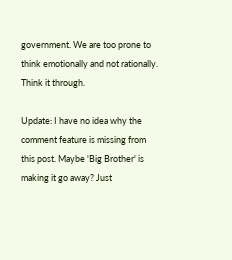government. We are too prone to think emotionally and not rationally. Think it through.

Update: I have no idea why the comment feature is missing from this post. Maybe 'Big Brother' is making it go away? Just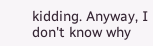kidding. Anyway, I don't know why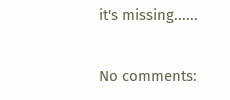it's missing......

No comments: